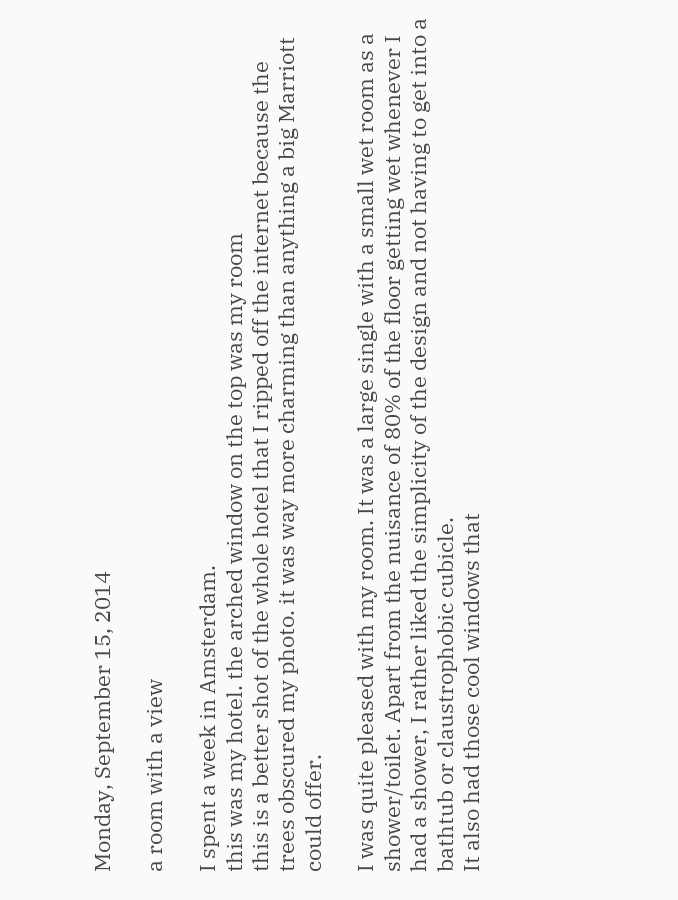Monday, September 15, 2014

a room with a view

I spent a week in Amsterdam.
this was my hotel. the arched window on the top was my room
this is a better shot of the whole hotel that I ripped off the internet because the trees obscured my photo. it was way more charming than anything a big Marriott could offer.

I was quite pleased with my room. It was a large single with a small wet room as a shower/toilet. Apart from the nuisance of 80% of the floor getting wet whenever I had a shower, I rather liked the simplicity of the design and not having to get into a bathtub or claustrophobic cubicle.
It also had those cool windows that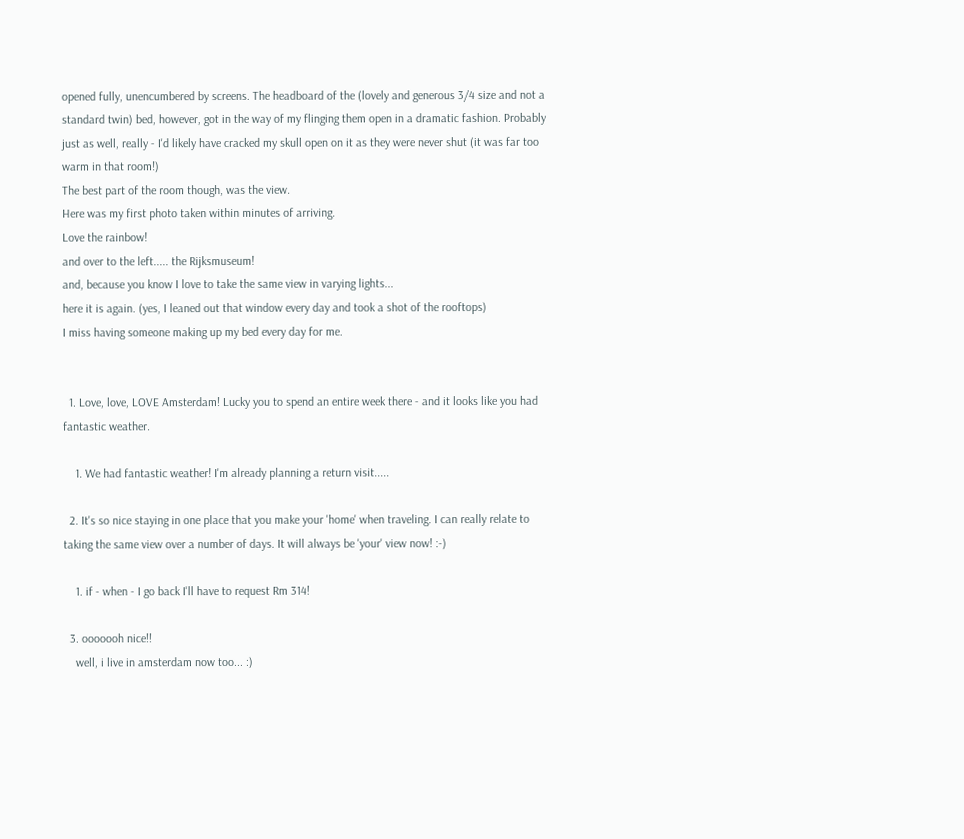opened fully, unencumbered by screens. The headboard of the (lovely and generous 3/4 size and not a standard twin) bed, however, got in the way of my flinging them open in a dramatic fashion. Probably just as well, really - I'd likely have cracked my skull open on it as they were never shut (it was far too warm in that room!)
The best part of the room though, was the view.
Here was my first photo taken within minutes of arriving.
Love the rainbow!
and over to the left..... the Rijksmuseum!
and, because you know I love to take the same view in varying lights...
here it is again. (yes, I leaned out that window every day and took a shot of the rooftops)
I miss having someone making up my bed every day for me.


  1. Love, love, LOVE Amsterdam! Lucky you to spend an entire week there - and it looks like you had fantastic weather.

    1. We had fantastic weather! I'm already planning a return visit.....

  2. It's so nice staying in one place that you make your 'home' when traveling. I can really relate to taking the same view over a number of days. It will always be 'your' view now! :-)

    1. if - when - I go back I'll have to request Rm 314!

  3. ooooooh nice!!
    well, i live in amsterdam now too... :)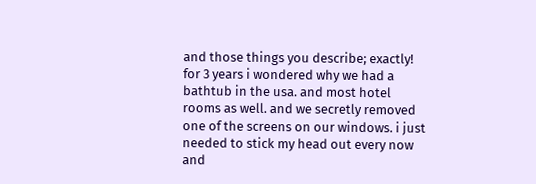and those things you describe; exactly! for 3 years i wondered why we had a bathtub in the usa. and most hotel rooms as well. and we secretly removed one of the screens on our windows. i just needed to stick my head out every now and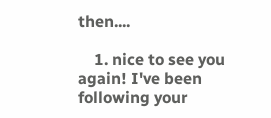then....

    1. nice to see you again! I've been following your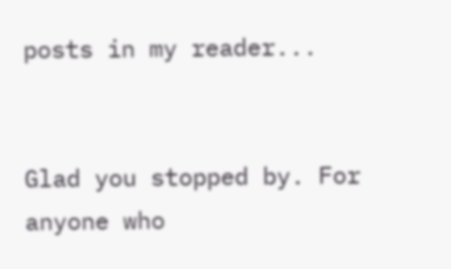posts in my reader...


Glad you stopped by. For anyone who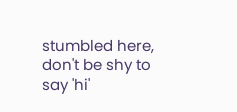stumbled here, don't be shy to say 'hi'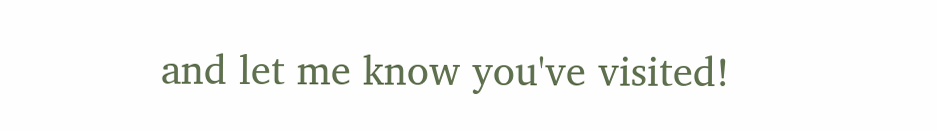and let me know you've visited!